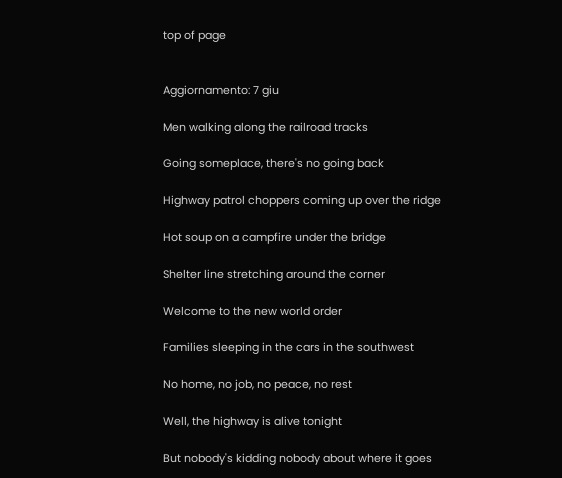top of page


Aggiornamento: 7 giu

Men walking along the railroad tracks

Going someplace, there's no going back

Highway patrol choppers coming up over the ridge

Hot soup on a campfire under the bridge

Shelter line stretching around the corner

Welcome to the new world order

Families sleeping in the cars in the southwest

No home, no job, no peace, no rest

Well, the highway is alive tonight

But nobody's kidding nobody about where it goes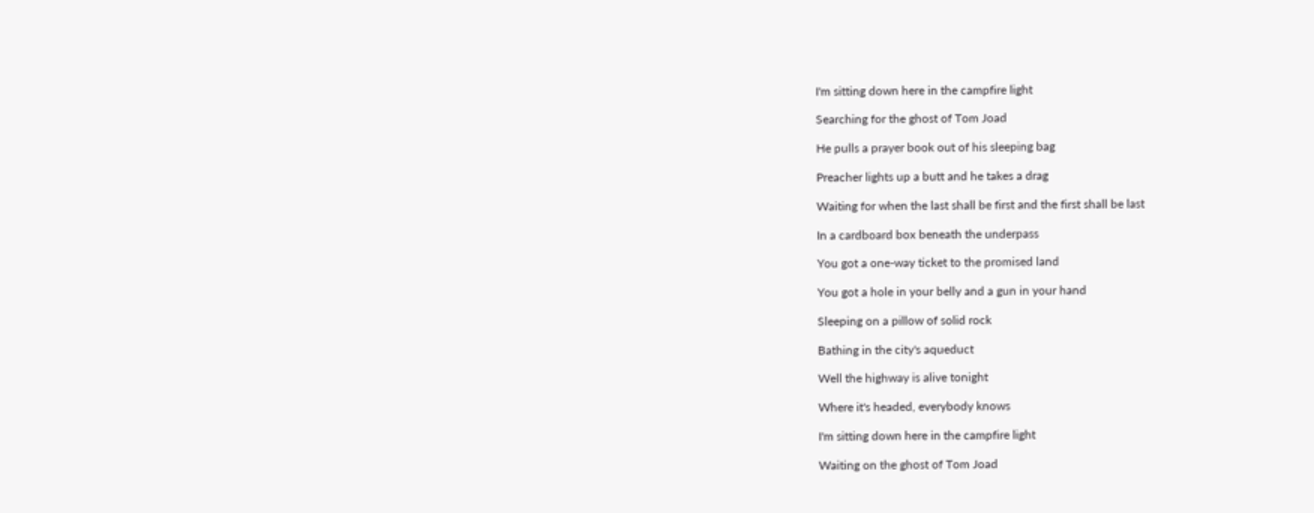I'm sitting down here in the campfire light

Searching for the ghost of Tom Joad

He pulls a prayer book out of his sleeping bag

Preacher lights up a butt and he takes a drag

Waiting for when the last shall be first and the first shall be last

In a cardboard box beneath the underpass

You got a one-way ticket to the promised land

You got a hole in your belly and a gun in your hand

Sleeping on a pillow of solid rock

Bathing in the city's aqueduct

Well the highway is alive tonight

Where it's headed, everybody knows

I'm sitting down here in the campfire light

Waiting on the ghost of Tom Joad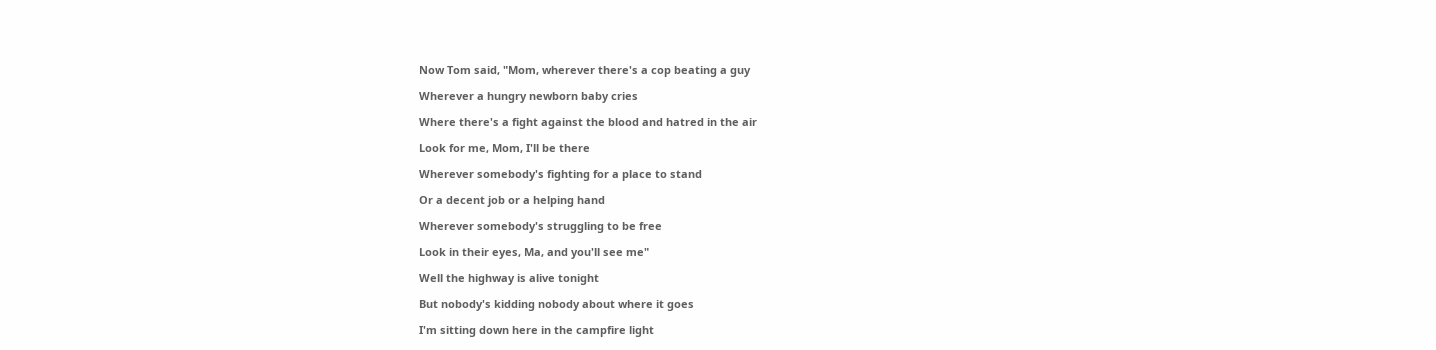Now Tom said, "Mom, wherever there's a cop beating a guy

Wherever a hungry newborn baby cries

Where there's a fight against the blood and hatred in the air

Look for me, Mom, I'll be there

Wherever somebody's fighting for a place to stand

Or a decent job or a helping hand

Wherever somebody's struggling to be free

Look in their eyes, Ma, and you'll see me"

Well the highway is alive tonight

But nobody's kidding nobody about where it goes

I'm sitting down here in the campfire light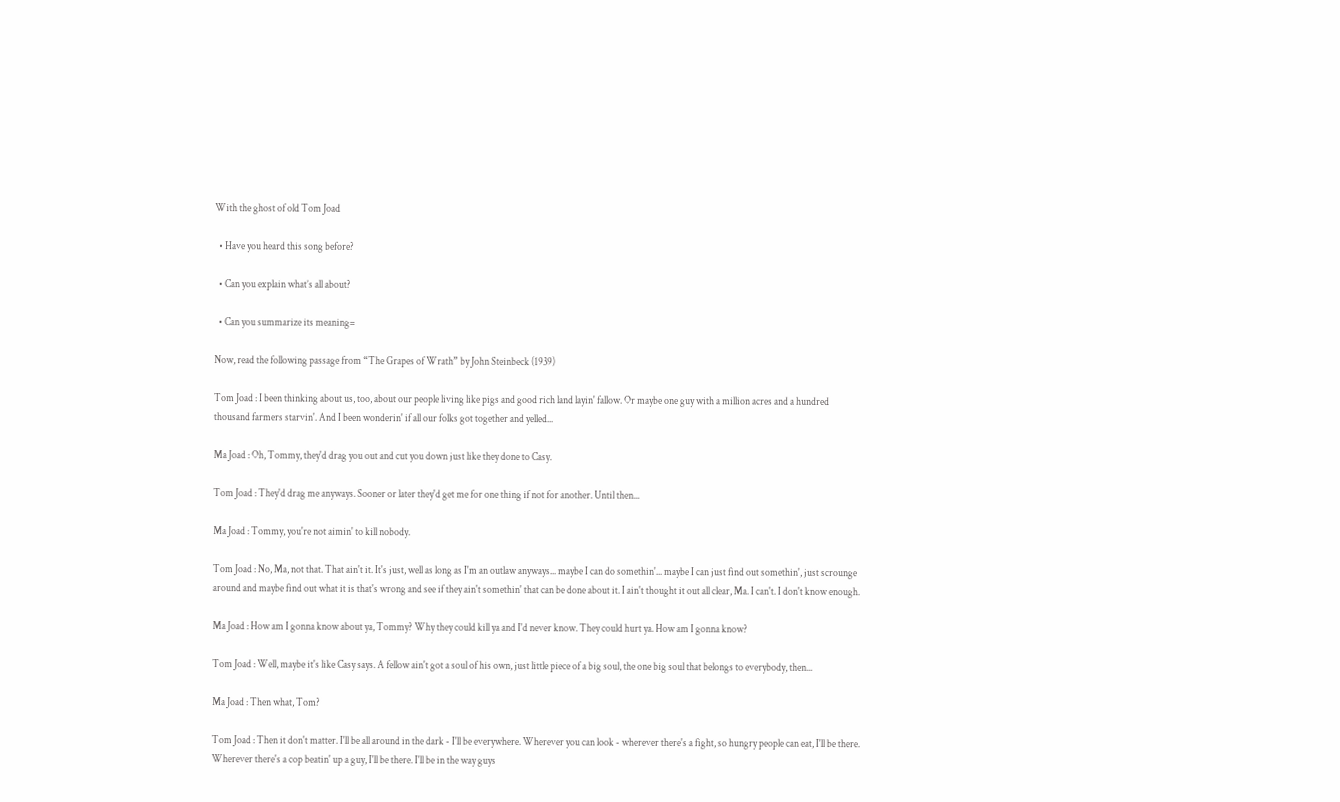With the ghost of old Tom Joad

  • Have you heard this song before?

  • Can you explain what’s all about?

  • Can you summarize its meaning=

Now, read the following passage from “The Grapes of Wrath” by John Steinbeck (1939)

Tom Joad : I been thinking about us, too, about our people living like pigs and good rich land layin' fallow. Or maybe one guy with a million acres and a hundred thousand farmers starvin'. And I been wonderin' if all our folks got together and yelled...

Ma Joad : Oh, Tommy, they'd drag you out and cut you down just like they done to Casy.

Tom Joad : They'd drag me anyways. Sooner or later they'd get me for one thing if not for another. Until then...

Ma Joad : Tommy, you're not aimin' to kill nobody.

Tom Joad : No, Ma, not that. That ain't it. It's just, well as long as I'm an outlaw anyways... maybe I can do somethin'... maybe I can just find out somethin', just scrounge around and maybe find out what it is that's wrong and see if they ain't somethin' that can be done about it. I ain't thought it out all clear, Ma. I can't. I don't know enough.

Ma Joad : How am I gonna know about ya, Tommy? Why they could kill ya and I'd never know. They could hurt ya. How am I gonna know?

Tom Joad : Well, maybe it's like Casy says. A fellow ain't got a soul of his own, just little piece of a big soul, the one big soul that belongs to everybody, then...

Ma Joad : Then what, Tom?

Tom Joad : Then it don't matter. I'll be all around in the dark - I'll be everywhere. Wherever you can look - wherever there's a fight, so hungry people can eat, I'll be there. Wherever there's a cop beatin' up a guy, I'll be there. I'll be in the way guys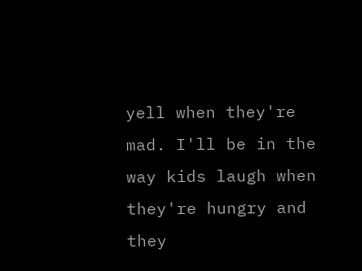yell when they're mad. I'll be in the way kids laugh when they're hungry and they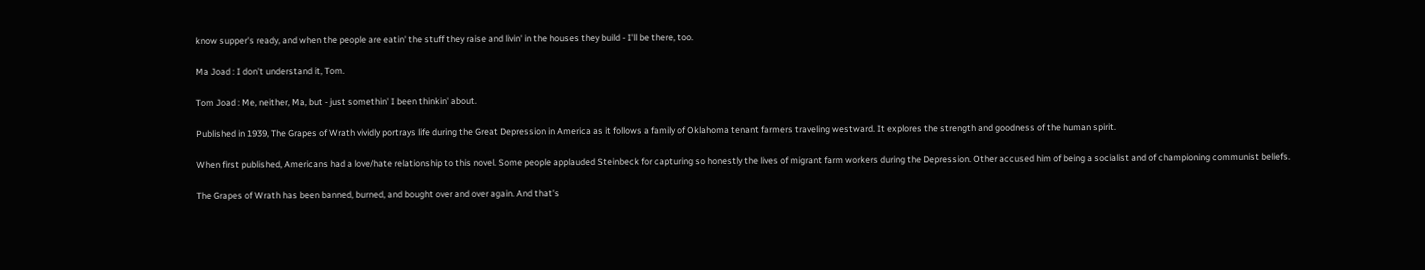know supper's ready, and when the people are eatin' the stuff they raise and livin' in the houses they build - I'll be there, too.

Ma Joad : I don't understand it, Tom.

Tom Joad : Me, neither, Ma, but - just somethin' I been thinkin' about.

Published in 1939, The Grapes of Wrath vividly portrays life during the Great Depression in America as it follows a family of Oklahoma tenant farmers traveling westward. It explores the strength and goodness of the human spirit.

When first published, Americans had a love/hate relationship to this novel. Some people applauded Steinbeck for capturing so honestly the lives of migrant farm workers during the Depression. Other accused him of being a socialist and of championing communist beliefs.

The Grapes of Wrath has been banned, burned, and bought over and over again. And that's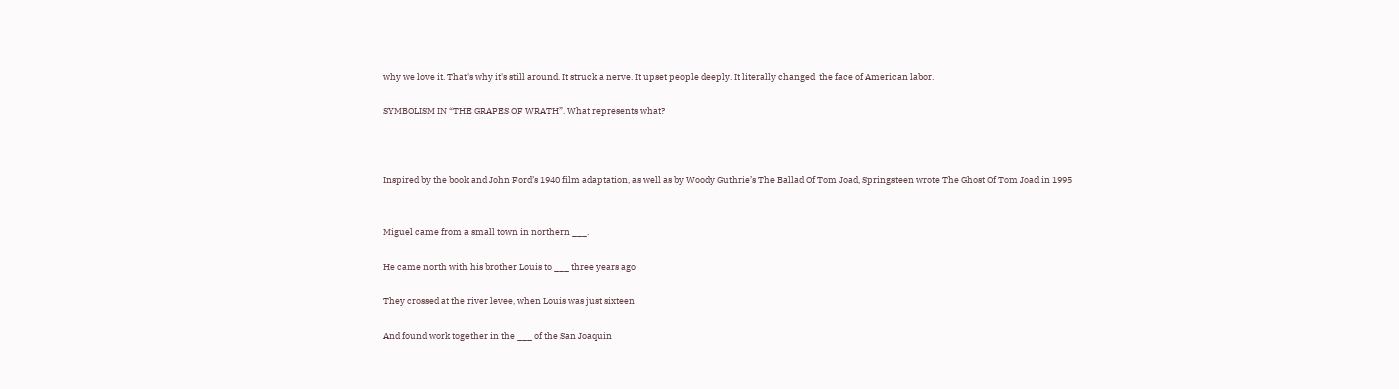why we love it. That's why it's still around. It struck a nerve. It upset people deeply. It literally changed  the face of American labor.

SYMBOLISM IN “THE GRAPES OF WRATH”. What represents what?



Inspired by the book and John Ford’s 1940 film adaptation, as well as by Woody Guthrie’s The Ballad Of Tom Joad, Springsteen wrote The Ghost Of Tom Joad in 1995


Miguel came from a small town in northern ___.

He came north with his brother Louis to ___ three years ago

They crossed at the river levee, when Louis was just sixteen

And found work together in the ___ of the San Joaquin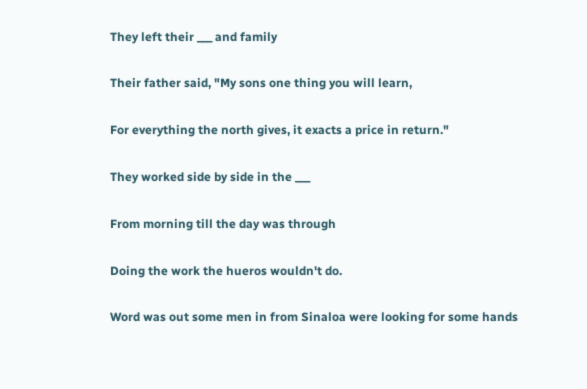They left their ___ and family

Their father said, "My sons one thing you will learn,

For everything the north gives, it exacts a price in return."

They worked side by side in the ___

From morning till the day was through

Doing the work the hueros wouldn't do.

Word was out some men in from Sinaloa were looking for some hands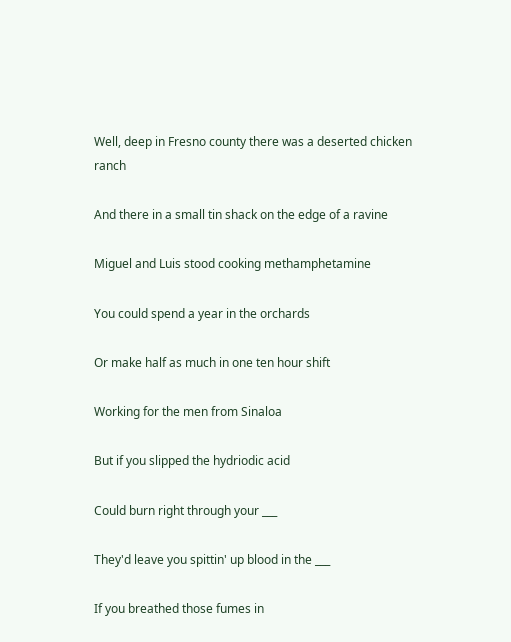Well, deep in Fresno county there was a deserted chicken ranch

And there in a small tin shack on the edge of a ravine

Miguel and Luis stood cooking methamphetamine

You could spend a year in the orchards

Or make half as much in one ten hour shift

Working for the men from Sinaloa

But if you slipped the hydriodic acid

Could burn right through your ___

They'd leave you spittin' up blood in the ___

If you breathed those fumes in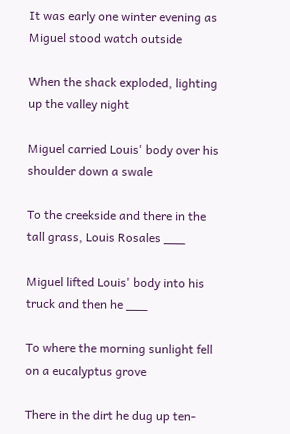It was early one winter evening as Miguel stood watch outside

When the shack exploded, lighting up the valley night

Miguel carried Louis' body over his shoulder down a swale

To the creekside and there in the tall grass, Louis Rosales ___

Miguel lifted Louis' body into his truck and then he ___

To where the morning sunlight fell on a eucalyptus grove

There in the dirt he dug up ten-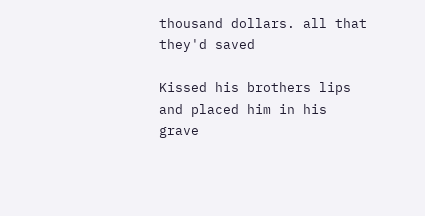thousand dollars. all that they'd saved

Kissed his brothers lips and placed him in his grave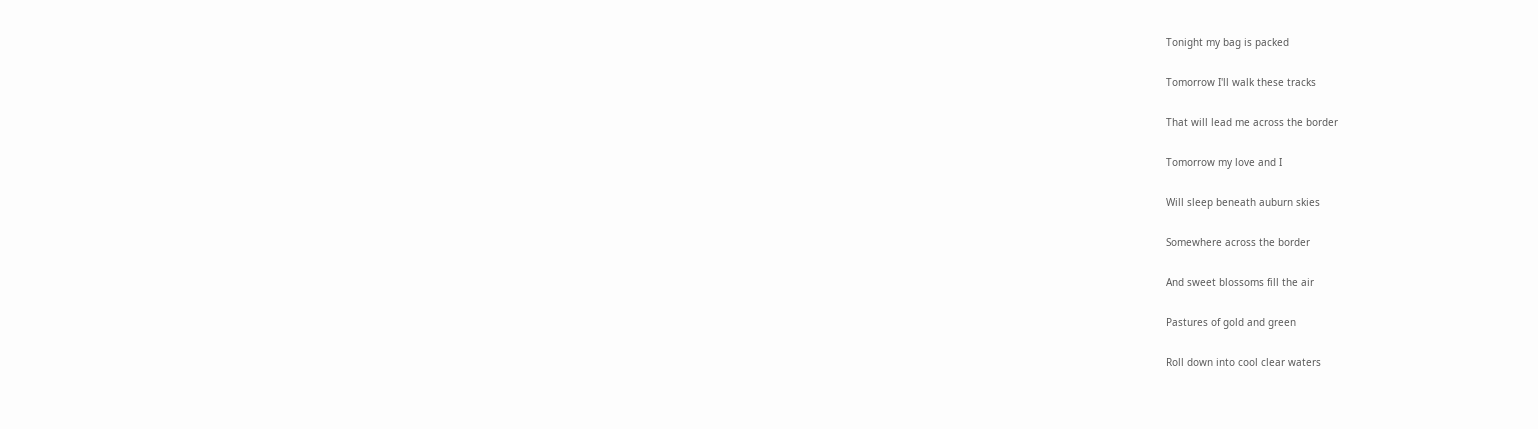Tonight my bag is packed

Tomorrow I'll walk these tracks

That will lead me across the border

Tomorrow my love and I

Will sleep beneath auburn skies

Somewhere across the border

And sweet blossoms fill the air

Pastures of gold and green

Roll down into cool clear waters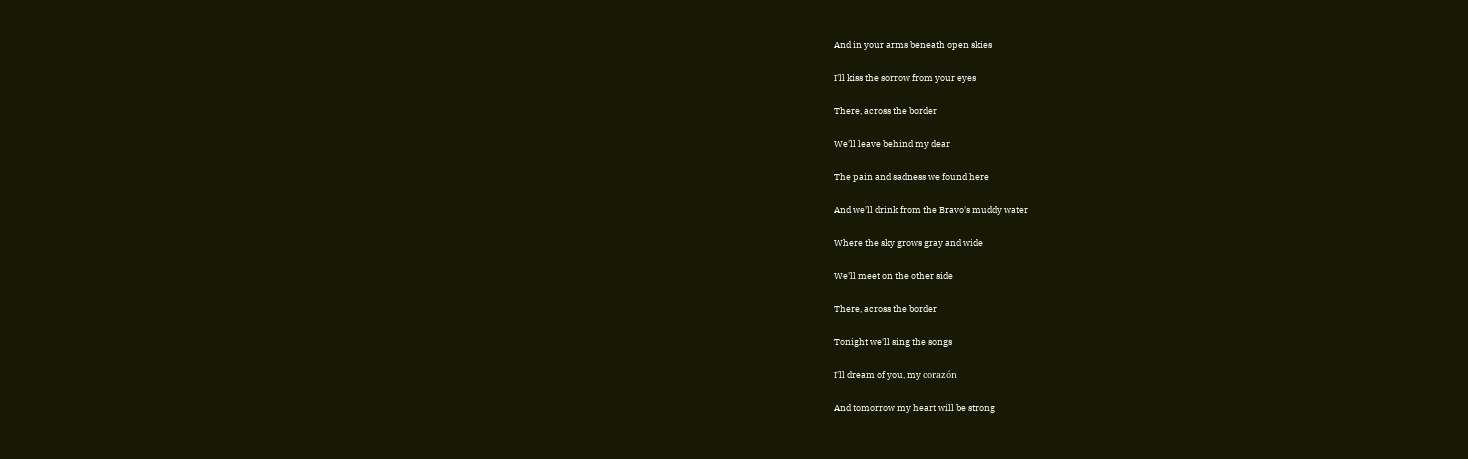And in your arms beneath open skies

I'll kiss the sorrow from your eyes

There, across the border

We'll leave behind my dear

The pain and sadness we found here

And we'll drink from the Bravo's muddy water

Where the sky grows gray and wide

We'll meet on the other side

There, across the border

Tonight we'll sing the songs

I'll dream of you, my corazón

And tomorrow my heart will be strong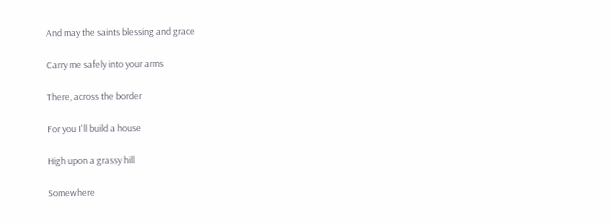And may the saints blessing and grace

Carry me safely into your arms

There, across the border

For you I'll build a house

High upon a grassy hill

Somewhere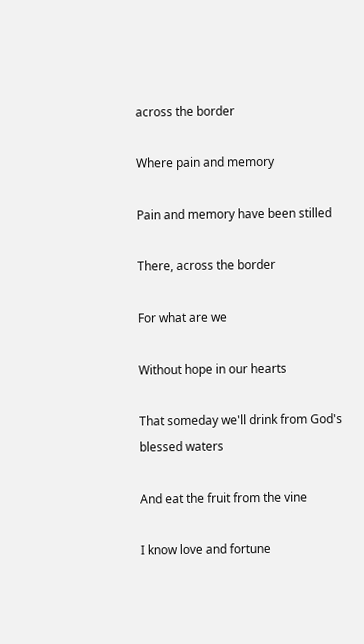across the border

Where pain and memory

Pain and memory have been stilled

There, across the border

For what are we

Without hope in our hearts

That someday we'll drink from God's blessed waters

And eat the fruit from the vine

I know love and fortune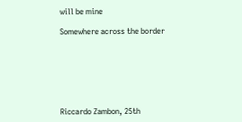will be mine

Somewhere across the border







Riccardo Zambon, 25th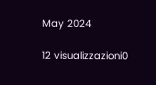May 2024

12 visualizzazioni0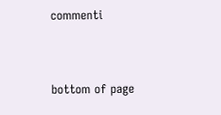commenti


bottom of page